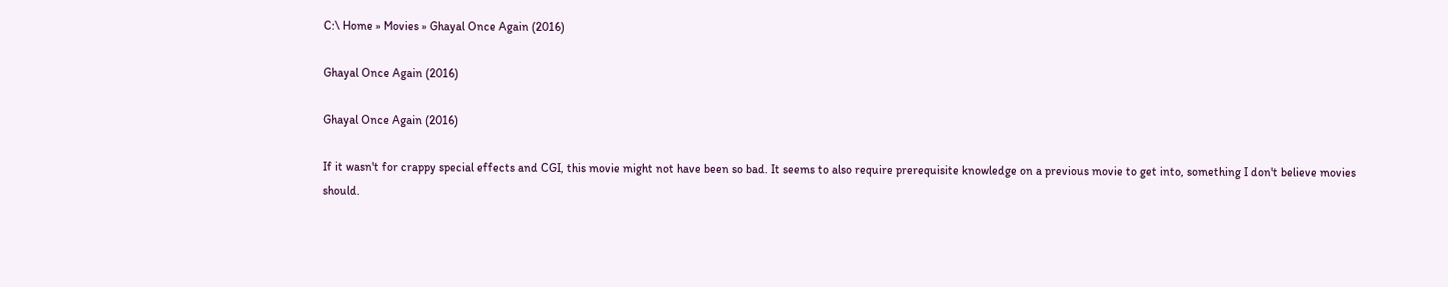C:\ Home » Movies » Ghayal Once Again (2016)

Ghayal Once Again (2016)

Ghayal Once Again (2016)

If it wasn't for crappy special effects and CGI, this movie might not have been so bad. It seems to also require prerequisite knowledge on a previous movie to get into, something I don't believe movies should.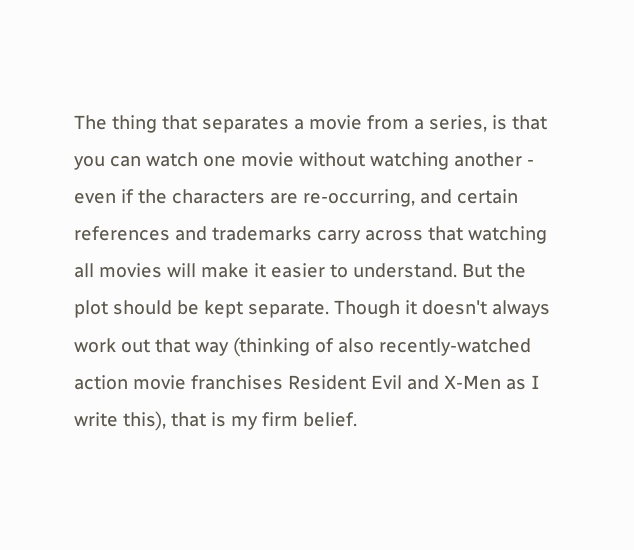The thing that separates a movie from a series, is that you can watch one movie without watching another - even if the characters are re-occurring, and certain references and trademarks carry across that watching all movies will make it easier to understand. But the plot should be kept separate. Though it doesn't always work out that way (thinking of also recently-watched action movie franchises Resident Evil and X-Men as I write this), that is my firm belief.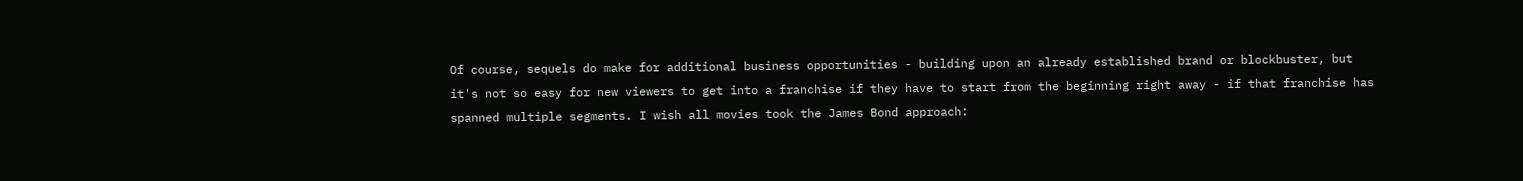Of course, sequels do make for additional business opportunities - building upon an already established brand or blockbuster, but it's not so easy for new viewers to get into a franchise if they have to start from the beginning right away - if that franchise has spanned multiple segments. I wish all movies took the James Bond approach: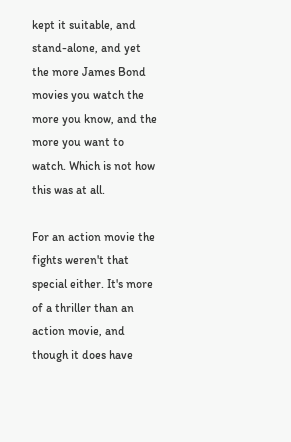kept it suitable, and stand-alone, and yet the more James Bond movies you watch the more you know, and the more you want to watch. Which is not how this was at all.

For an action movie the fights weren't that special either. It's more of a thriller than an action movie, and though it does have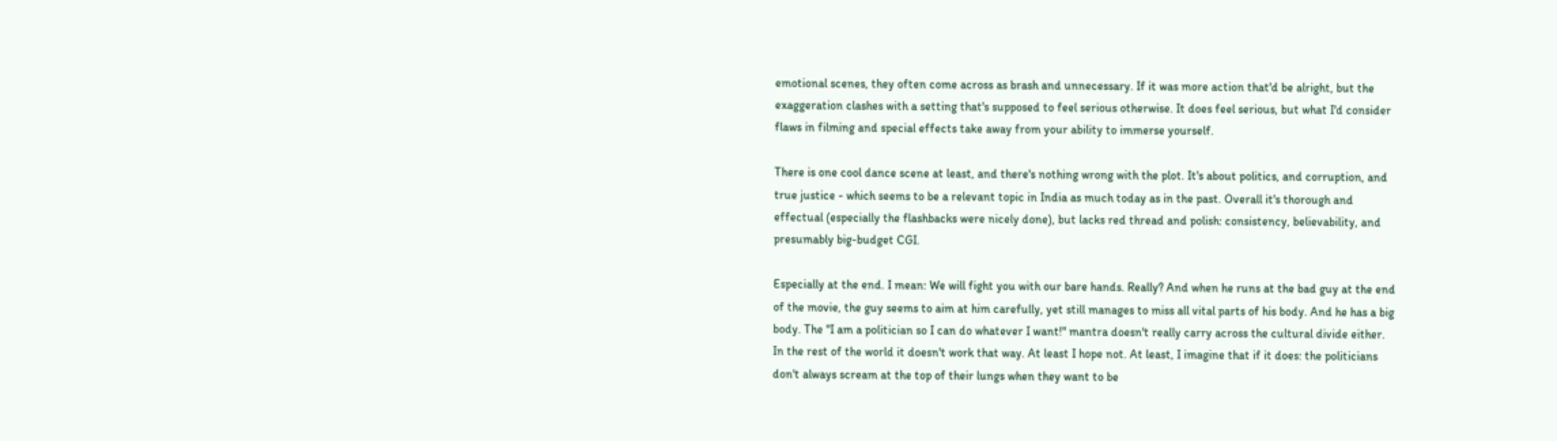emotional scenes, they often come across as brash and unnecessary. If it was more action that'd be alright, but the exaggeration clashes with a setting that's supposed to feel serious otherwise. It does feel serious, but what I'd consider flaws in filming and special effects take away from your ability to immerse yourself.

There is one cool dance scene at least, and there's nothing wrong with the plot. It's about politics, and corruption, and true justice - which seems to be a relevant topic in India as much today as in the past. Overall it's thorough and effectual (especially the flashbacks were nicely done), but lacks red thread and polish: consistency, believability, and presumably big-budget CGI.

Especially at the end. I mean: We will fight you with our bare hands. Really? And when he runs at the bad guy at the end of the movie, the guy seems to aim at him carefully, yet still manages to miss all vital parts of his body. And he has a big body. The "I am a politician so I can do whatever I want!" mantra doesn't really carry across the cultural divide either. In the rest of the world it doesn't work that way. At least I hope not. At least, I imagine that if it does: the politicians don't always scream at the top of their lungs when they want to be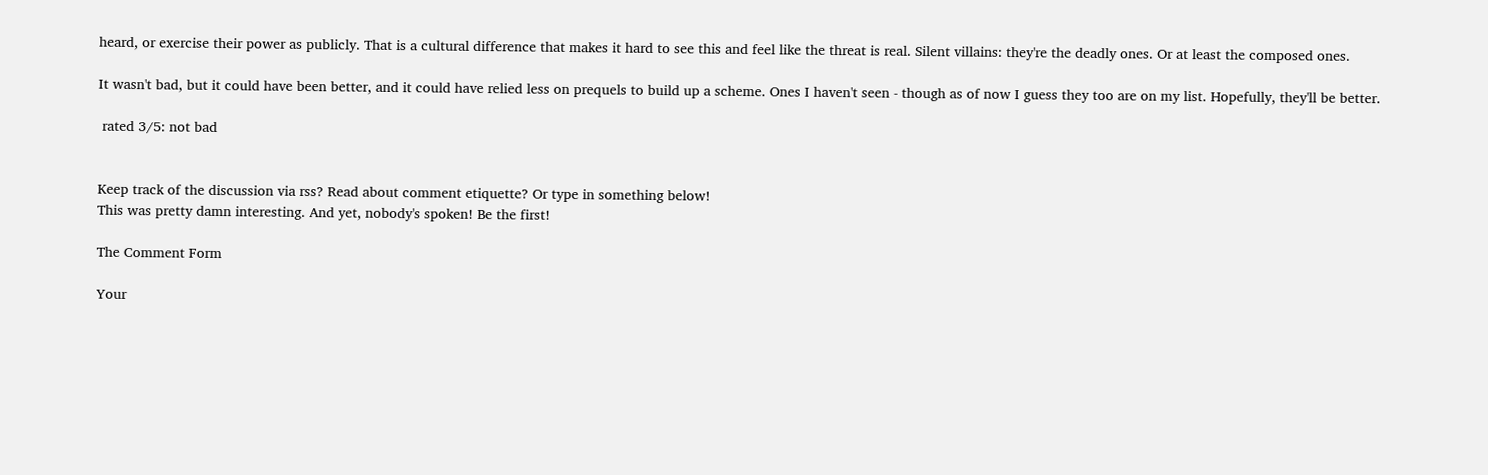heard, or exercise their power as publicly. That is a cultural difference that makes it hard to see this and feel like the threat is real. Silent villains: they're the deadly ones. Or at least the composed ones.

It wasn't bad, but it could have been better, and it could have relied less on prequels to build up a scheme. Ones I haven't seen - though as of now I guess they too are on my list. Hopefully, they'll be better.

 rated 3/5: not bad


Keep track of the discussion via rss? Read about comment etiquette? Or type in something below!
This was pretty damn interesting. And yet, nobody's spoken! Be the first!

The Comment Form

Your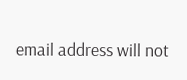email address will not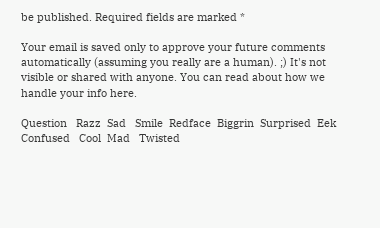be published. Required fields are marked *

Your email is saved only to approve your future comments automatically (assuming you really are a human). ;) It's not visible or shared with anyone. You can read about how we handle your info here.

Question   Razz  Sad   Smile  Redface  Biggrin  Surprised  Eek   Confused   Cool  Mad   Twisted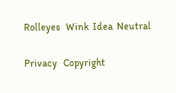Rolleyes   Wink  Idea  Neutral

Privacy   Copyright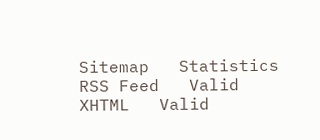Sitemap   Statistics   RSS Feed   Valid XHTML   Valid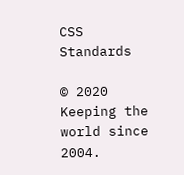CSS   Standards

© 2020
Keeping the world since 2004.